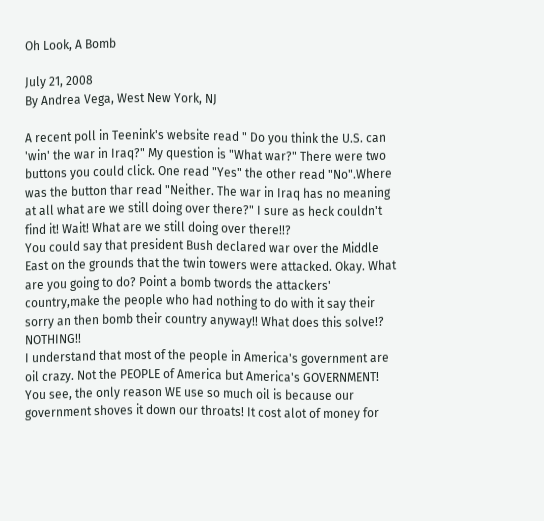Oh Look, A Bomb

July 21, 2008
By Andrea Vega, West New York, NJ

A recent poll in Teenink's website read " Do you think the U.S. can 'win' the war in Iraq?" My question is "What war?" There were two buttons you could click. One read "Yes" the other read "No".Where was the button thar read "Neither. The war in Iraq has no meaning at all what are we still doing over there?" I sure as heck couldn't find it! Wait! What are we still doing over there!!?
You could say that president Bush declared war over the Middle East on the grounds that the twin towers were attacked. Okay. What are you going to do? Point a bomb twords the attackers' country,make the people who had nothing to do with it say their sorry an then bomb their country anyway!! What does this solve!? NOTHING!!
I understand that most of the people in America's government are oil crazy. Not the PEOPLE of America but America's GOVERNMENT! You see, the only reason WE use so much oil is because our government shoves it down our throats! It cost alot of money for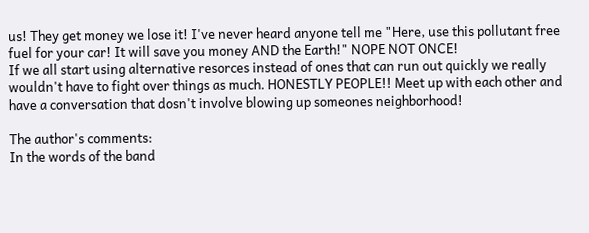us! They get money we lose it! I've never heard anyone tell me "Here, use this pollutant free fuel for your car! It will save you money AND the Earth!" NOPE NOT ONCE!
If we all start using alternative resorces instead of ones that can run out quickly we really wouldn't have to fight over things as much. HONESTLY PEOPLE!! Meet up with each other and have a conversation that dosn't involve blowing up someones neighborhood!

The author's comments:
In the words of the band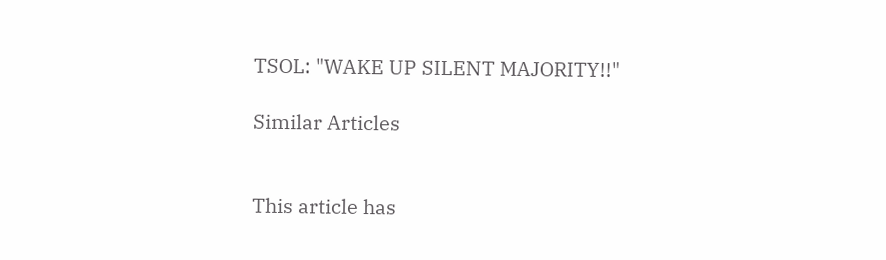TSOL: "WAKE UP SILENT MAJORITY!!"

Similar Articles


This article has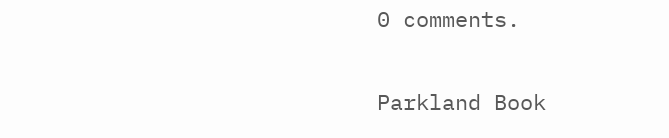0 comments.

Parkland Book